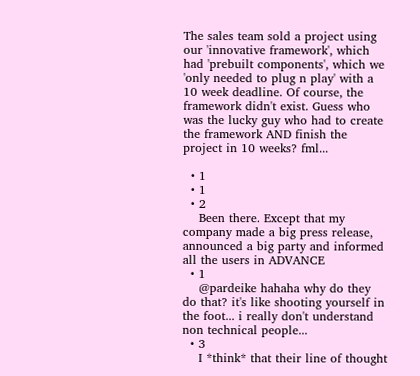The sales team sold a project using our 'innovative framework', which had 'prebuilt components', which we 'only needed to plug n play' with a 10 week deadline. Of course, the framework didn't exist. Guess who was the lucky guy who had to create the framework AND finish the project in 10 weeks? fml...

  • 1
  • 1
  • 2
    Been there. Except that my company made a big press release, announced a big party and informed all the users in ADVANCE
  • 1
    @pardeike hahaha why do they do that? it's like shooting yourself in the foot... i really don't understand non technical people...
  • 3
    I *think* that their line of thought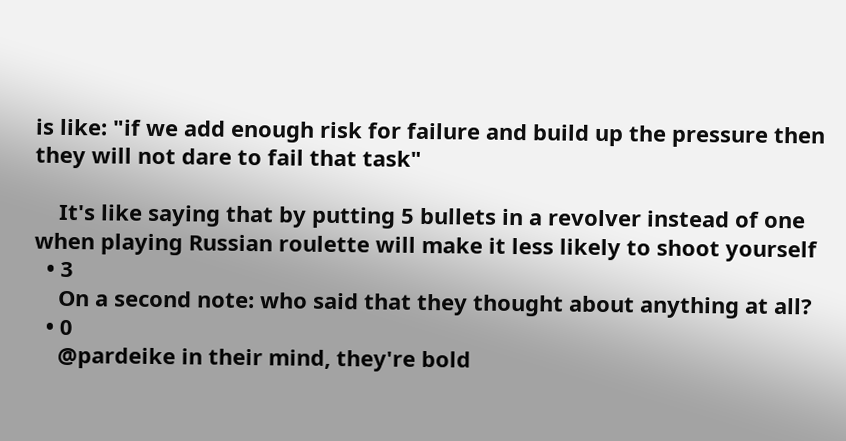is like: "if we add enough risk for failure and build up the pressure then they will not dare to fail that task"

    It's like saying that by putting 5 bullets in a revolver instead of one when playing Russian roulette will make it less likely to shoot yourself
  • 3
    On a second note: who said that they thought about anything at all?
  • 0
    @pardeike in their mind, they're bold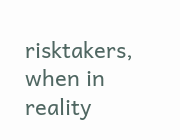risktakers, when in reality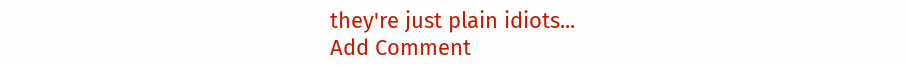they're just plain idiots...
Add Comment